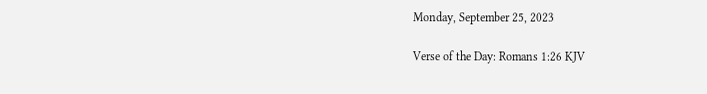Monday, September 25, 2023

Verse of the Day: Romans 1:26 KJV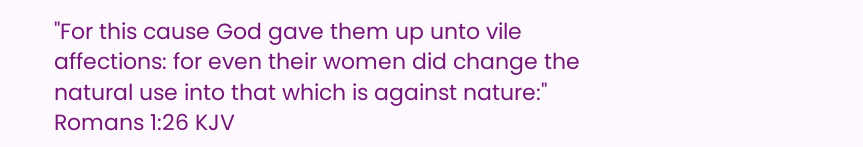"For this cause God gave them up unto vile affections: for even their women did change the natural use into that which is against nature:"
Romans 1:26 KJV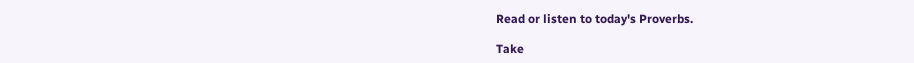Read or listen to today's Proverbs.

Take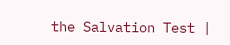the Salvation Test |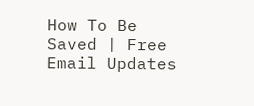How To Be Saved | Free Email Updates